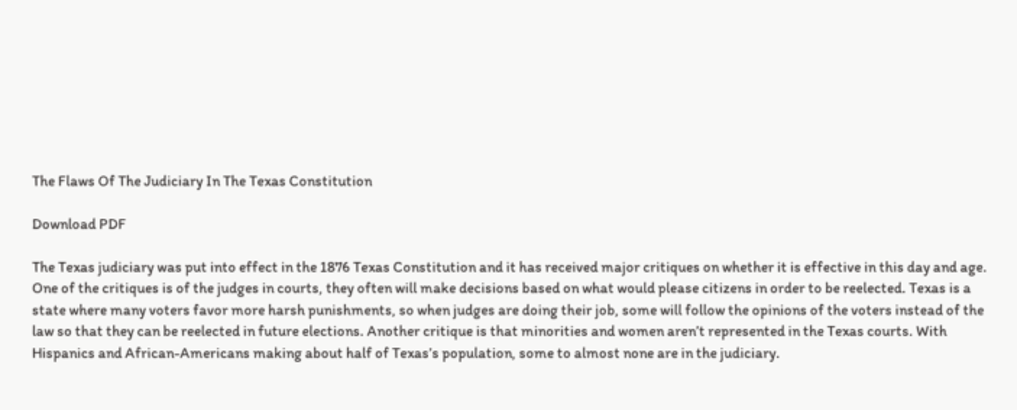The Flaws Of The Judiciary In The Texas Constitution

Download PDF

The Texas judiciary was put into effect in the 1876 Texas Constitution and it has received major critiques on whether it is effective in this day and age. One of the critiques is of the judges in courts, they often will make decisions based on what would please citizens in order to be reelected. Texas is a state where many voters favor more harsh punishments, so when judges are doing their job, some will follow the opinions of the voters instead of the law so that they can be reelected in future elections. Another critique is that minorities and women aren’t represented in the Texas courts. With Hispanics and African-Americans making about half of Texas’s population, some to almost none are in the judiciary.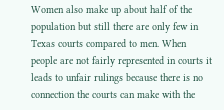Women also make up about half of the population but still there are only few in Texas courts compared to men. When people are not fairly represented in courts it leads to unfair rulings because there is no connection the courts can make with the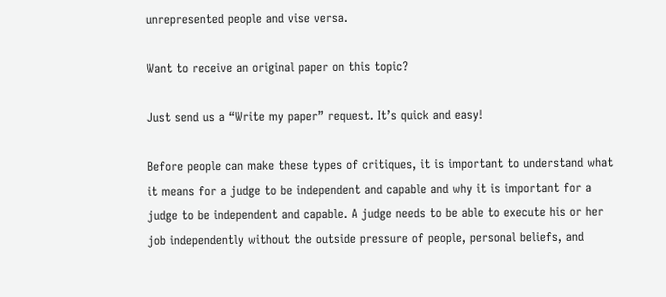unrepresented people and vise versa.

Want to receive an original paper on this topic?

Just send us a “Write my paper” request. It’s quick and easy!

Before people can make these types of critiques, it is important to understand what it means for a judge to be independent and capable and why it is important for a judge to be independent and capable. A judge needs to be able to execute his or her job independently without the outside pressure of people, personal beliefs, and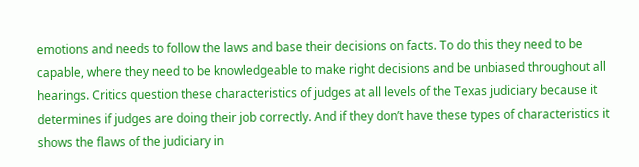emotions and needs to follow the laws and base their decisions on facts. To do this they need to be capable, where they need to be knowledgeable to make right decisions and be unbiased throughout all hearings. Critics question these characteristics of judges at all levels of the Texas judiciary because it determines if judges are doing their job correctly. And if they don’t have these types of characteristics it shows the flaws of the judiciary in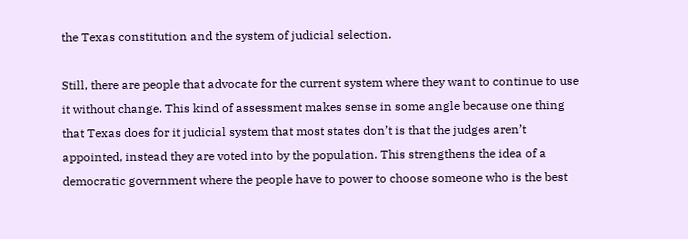the Texas constitution and the system of judicial selection.

Still, there are people that advocate for the current system where they want to continue to use it without change. This kind of assessment makes sense in some angle because one thing that Texas does for it judicial system that most states don’t is that the judges aren’t appointed, instead they are voted into by the population. This strengthens the idea of a democratic government where the people have to power to choose someone who is the best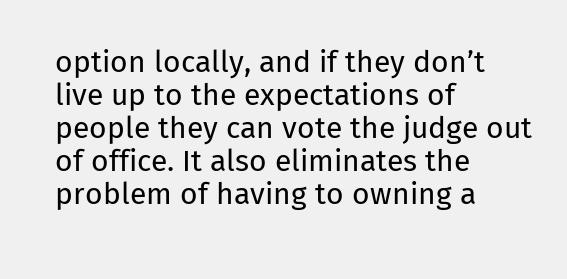option locally, and if they don’t live up to the expectations of people they can vote the judge out of office. It also eliminates the problem of having to owning a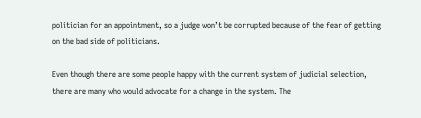politician for an appointment, so a judge won’t be corrupted because of the fear of getting on the bad side of politicians.

Even though there are some people happy with the current system of judicial selection, there are many who would advocate for a change in the system. The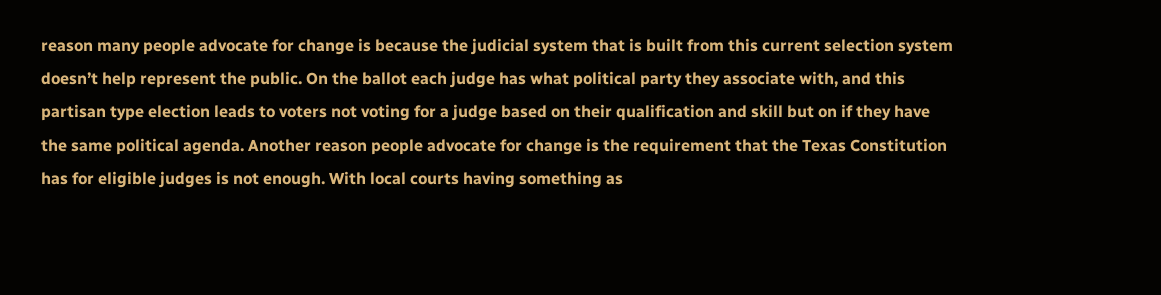reason many people advocate for change is because the judicial system that is built from this current selection system doesn’t help represent the public. On the ballot each judge has what political party they associate with, and this partisan type election leads to voters not voting for a judge based on their qualification and skill but on if they have the same political agenda. Another reason people advocate for change is the requirement that the Texas Constitution has for eligible judges is not enough. With local courts having something as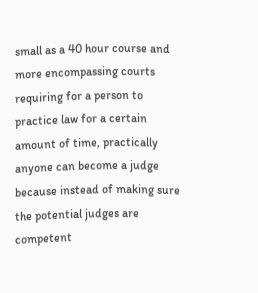small as a 40 hour course and more encompassing courts requiring for a person to practice law for a certain amount of time, practically anyone can become a judge because instead of making sure the potential judges are competent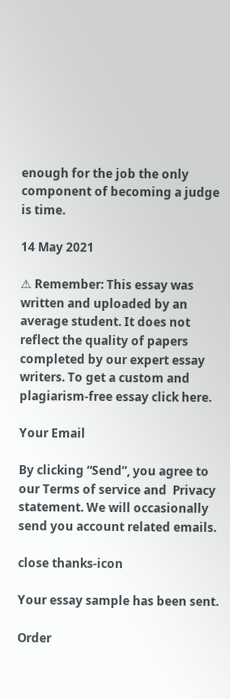enough for the job the only component of becoming a judge is time.

14 May 2021

⚠ Remember: This essay was written and uploaded by an average student. It does not reflect the quality of papers completed by our expert essay writers. To get a custom and plagiarism-free essay click here.

Your Email

By clicking “Send”, you agree to our Terms of service and  Privacy statement. We will occasionally send you account related emails.

close thanks-icon

Your essay sample has been sent.

Order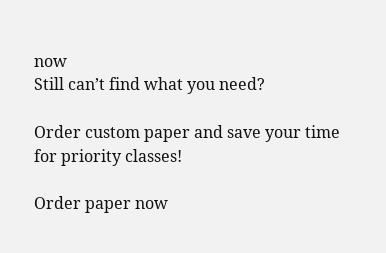now
Still can’t find what you need?

Order custom paper and save your time
for priority classes!

Order paper now